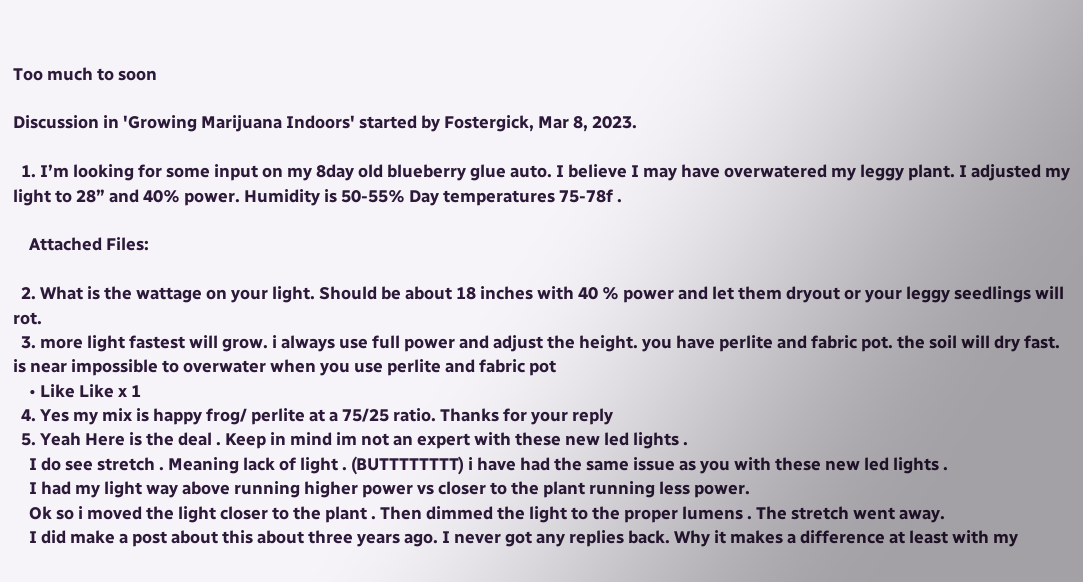Too much to soon

Discussion in 'Growing Marijuana Indoors' started by Fostergick, Mar 8, 2023.

  1. I’m looking for some input on my 8day old blueberry glue auto. I believe I may have overwatered my leggy plant. I adjusted my light to 28” and 40% power. Humidity is 50-55% Day temperatures 75-78f .

    Attached Files:

  2. What is the wattage on your light. Should be about 18 inches with 40 % power and let them dryout or your leggy seedlings will rot.
  3. more light fastest will grow. i always use full power and adjust the height. you have perlite and fabric pot. the soil will dry fast. is near impossible to overwater when you use perlite and fabric pot
    • Like Like x 1
  4. Yes my mix is happy frog/ perlite at a 75/25 ratio. Thanks for your reply
  5. Yeah Here is the deal . Keep in mind im not an expert with these new led lights .
    I do see stretch . Meaning lack of light . (BUTTTTTTTT) i have had the same issue as you with these new led lights .
    I had my light way above running higher power vs closer to the plant running less power.
    Ok so i moved the light closer to the plant . Then dimmed the light to the proper lumens . The stretch went away.
    I did make a post about this about three years ago. I never got any replies back. Why it makes a difference at least with my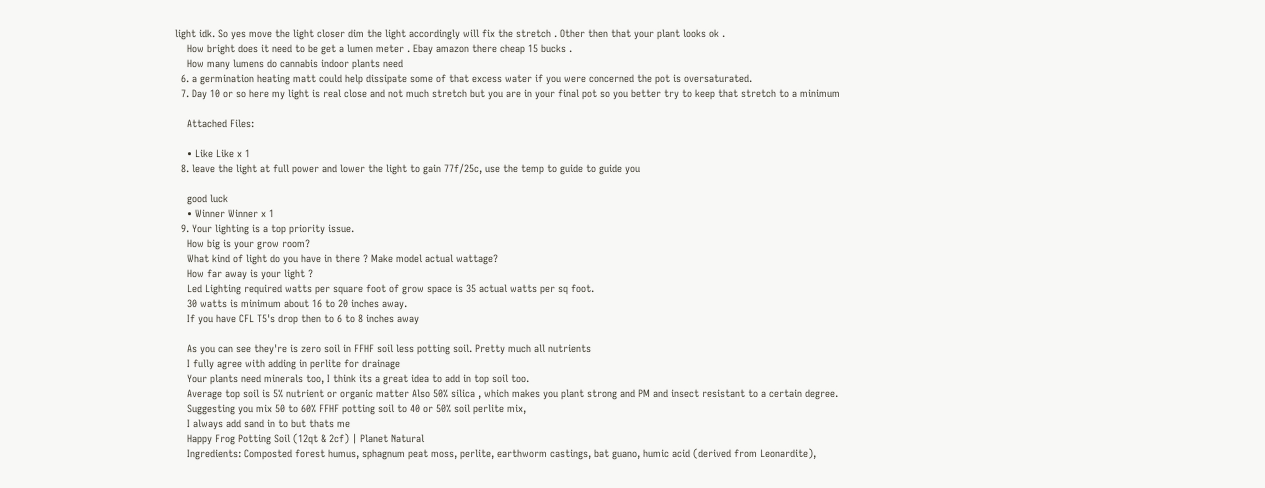light idk. So yes move the light closer dim the light accordingly will fix the stretch . Other then that your plant looks ok .
    How bright does it need to be get a lumen meter . Ebay amazon there cheap 15 bucks .
    How many lumens do cannabis indoor plants need
  6. a germination heating matt could help dissipate some of that excess water if you were concerned the pot is oversaturated.
  7. Day 10 or so here my light is real close and not much stretch but you are in your final pot so you better try to keep that stretch to a minimum

    Attached Files:

    • Like Like x 1
  8. leave the light at full power and lower the light to gain 77f/25c, use the temp to guide to guide you

    good luck
    • Winner Winner x 1
  9. Your lighting is a top priority issue.
    How big is your grow room?
    What kind of light do you have in there ? Make model actual wattage?
    How far away is your light ?
    Led Lighting required watts per square foot of grow space is 35 actual watts per sq foot.
    30 watts is minimum about 16 to 20 inches away.
    If you have CFL T5's drop then to 6 to 8 inches away

    As you can see they're is zero soil in FFHF soil less potting soil. Pretty much all nutrients
    I fully agree with adding in perlite for drainage
    Your plants need minerals too, I think its a great idea to add in top soil too.
    Average top soil is 5% nutrient or organic matter Also 50% silica , which makes you plant strong and PM and insect resistant to a certain degree.
    Suggesting you mix 50 to 60% FFHF potting soil to 40 or 50% soil perlite mix,
    I always add sand in to but thats me
    Happy Frog Potting Soil (12qt & 2cf) | Planet Natural
    Ingredients: Composted forest humus, sphagnum peat moss, perlite, earthworm castings, bat guano, humic acid (derived from Leonardite),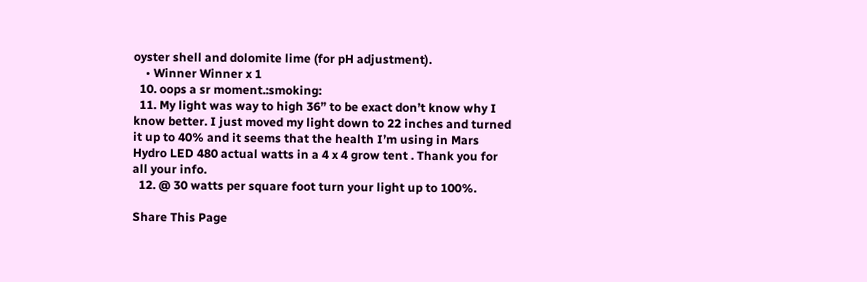oyster shell and dolomite lime (for pH adjustment).
    • Winner Winner x 1
  10. oops a sr moment.:smoking:
  11. My light was way to high 36” to be exact don’t know why I know better. I just moved my light down to 22 inches and turned it up to 40% and it seems that the health I’m using in Mars Hydro LED 480 actual watts in a 4 x 4 grow tent . Thank you for all your info.
  12. @ 30 watts per square foot turn your light up to 100%.

Share This Page